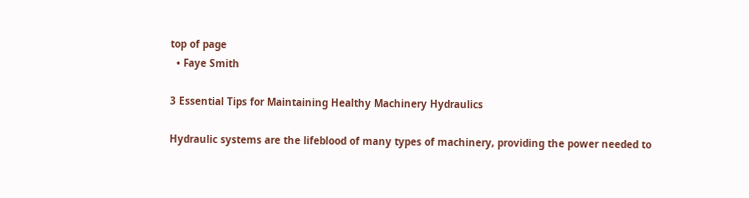top of page
  • Faye Smith

3 Essential Tips for Maintaining Healthy Machinery Hydraulics

Hydraulic systems are the lifeblood of many types of machinery, providing the power needed to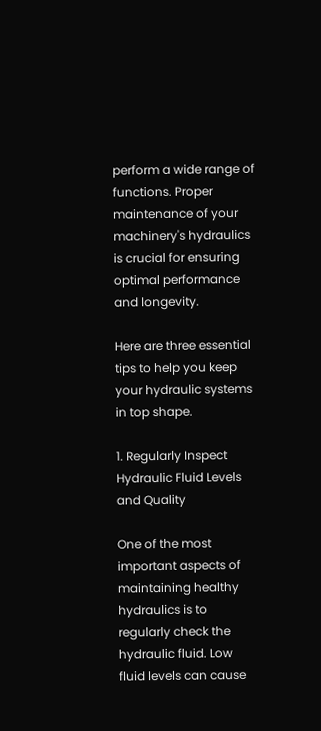perform a wide range of functions. Proper maintenance of your machinery's hydraulics is crucial for ensuring optimal performance and longevity.

Here are three essential tips to help you keep your hydraulic systems in top shape.

1. Regularly Inspect Hydraulic Fluid Levels and Quality

One of the most important aspects of maintaining healthy hydraulics is to regularly check the hydraulic fluid. Low fluid levels can cause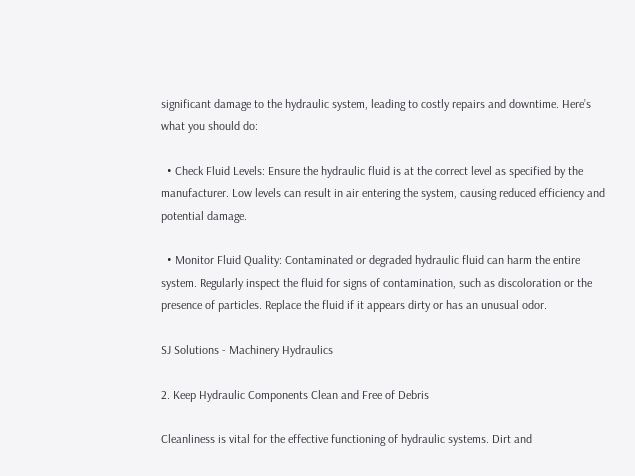significant damage to the hydraulic system, leading to costly repairs and downtime. Here’s what you should do:

  • Check Fluid Levels: Ensure the hydraulic fluid is at the correct level as specified by the manufacturer. Low levels can result in air entering the system, causing reduced efficiency and potential damage.

  • Monitor Fluid Quality: Contaminated or degraded hydraulic fluid can harm the entire system. Regularly inspect the fluid for signs of contamination, such as discoloration or the presence of particles. Replace the fluid if it appears dirty or has an unusual odor.

SJ Solutions - Machinery Hydraulics

2. Keep Hydraulic Components Clean and Free of Debris

Cleanliness is vital for the effective functioning of hydraulic systems. Dirt and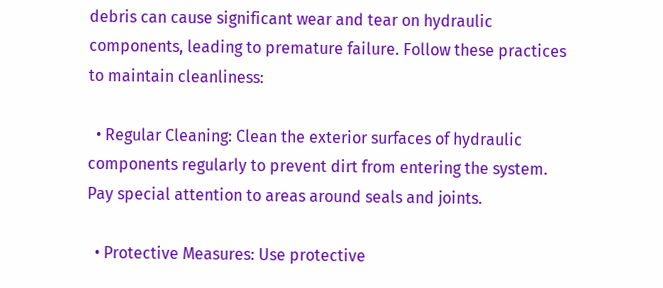debris can cause significant wear and tear on hydraulic components, leading to premature failure. Follow these practices to maintain cleanliness:

  • Regular Cleaning: Clean the exterior surfaces of hydraulic components regularly to prevent dirt from entering the system. Pay special attention to areas around seals and joints.

  • Protective Measures: Use protective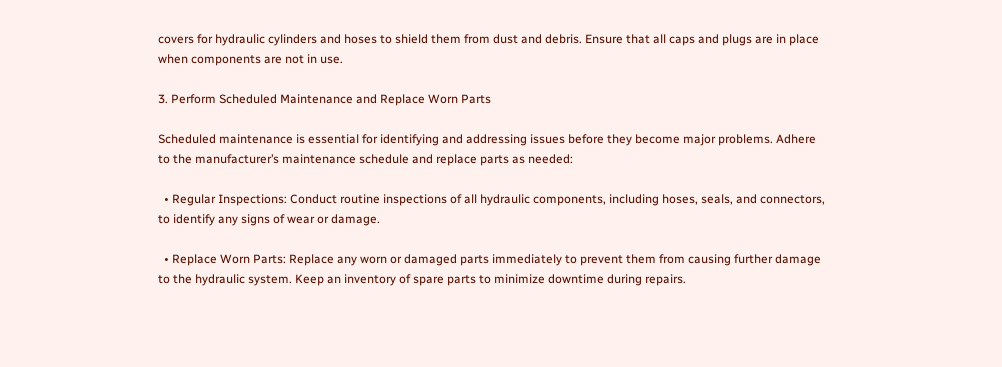covers for hydraulic cylinders and hoses to shield them from dust and debris. Ensure that all caps and plugs are in place when components are not in use.

3. Perform Scheduled Maintenance and Replace Worn Parts

Scheduled maintenance is essential for identifying and addressing issues before they become major problems. Adhere to the manufacturer’s maintenance schedule and replace parts as needed:

  • Regular Inspections: Conduct routine inspections of all hydraulic components, including hoses, seals, and connectors, to identify any signs of wear or damage.

  • Replace Worn Parts: Replace any worn or damaged parts immediately to prevent them from causing further damage to the hydraulic system. Keep an inventory of spare parts to minimize downtime during repairs.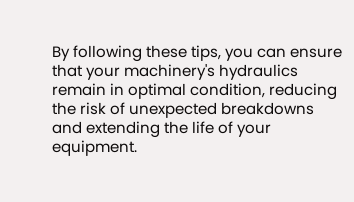By following these tips, you can ensure that your machinery's hydraulics remain in optimal condition, reducing the risk of unexpected breakdowns and extending the life of your equipment.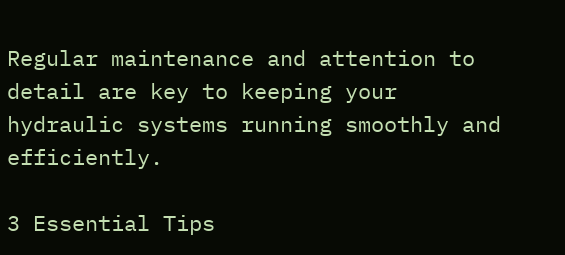Regular maintenance and attention to detail are key to keeping your hydraulic systems running smoothly and efficiently.

3 Essential Tips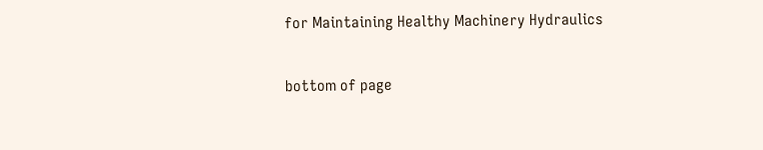for Maintaining Healthy Machinery Hydraulics


bottom of page